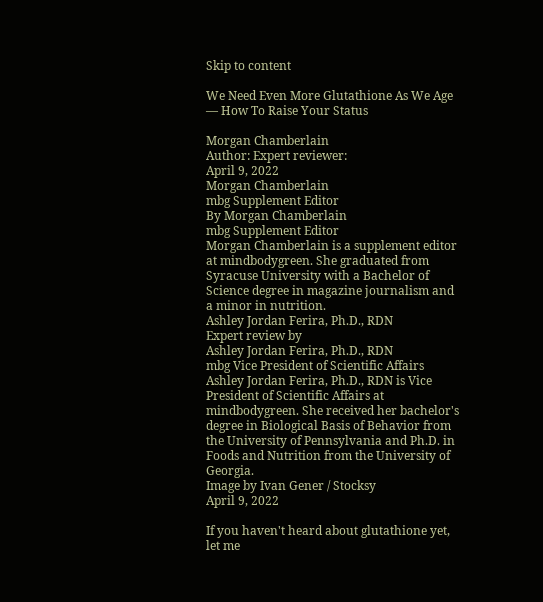Skip to content

We Need Even More Glutathione As We Age — How To Raise Your Status

Morgan Chamberlain
Author: Expert reviewer:
April 9, 2022
Morgan Chamberlain
mbg Supplement Editor
By Morgan Chamberlain
mbg Supplement Editor
Morgan Chamberlain is a supplement editor at mindbodygreen. She graduated from Syracuse University with a Bachelor of Science degree in magazine journalism and a minor in nutrition.
Ashley Jordan Ferira, Ph.D., RDN
Expert review by
Ashley Jordan Ferira, Ph.D., RDN
mbg Vice President of Scientific Affairs
Ashley Jordan Ferira, Ph.D., RDN is Vice President of Scientific Affairs at mindbodygreen. She received her bachelor's degree in Biological Basis of Behavior from the University of Pennsylvania and Ph.D. in Foods and Nutrition from the University of Georgia.
Image by Ivan Gener / Stocksy
April 9, 2022

If you haven't heard about glutathione yet, let me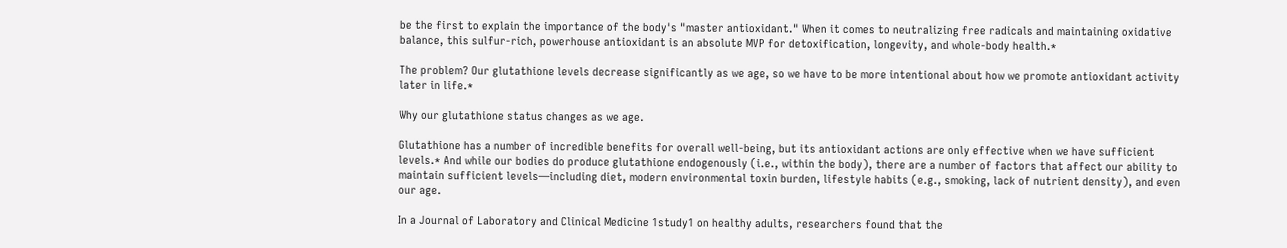be the first to explain the importance of the body's "master antioxidant." When it comes to neutralizing free radicals and maintaining oxidative balance, this sulfur-rich, powerhouse antioxidant is an absolute MVP for detoxification, longevity, and whole-body health.*

The problem? Our glutathione levels decrease significantly as we age, so we have to be more intentional about how we promote antioxidant activity later in life.*

Why our glutathione status changes as we age.

Glutathione has a number of incredible benefits for overall well-being, but its antioxidant actions are only effective when we have sufficient levels.* And while our bodies do produce glutathione endogenously (i.e., within the body), there are a number of factors that affect our ability to maintain sufficient levels—including diet, modern environmental toxin burden, lifestyle habits (e.g., smoking, lack of nutrient density), and even our age.

In a Journal of Laboratory and Clinical Medicine 1study1 on healthy adults, researchers found that the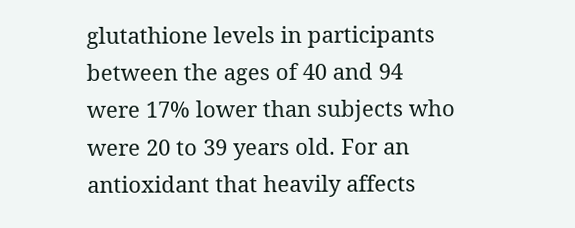glutathione levels in participants between the ages of 40 and 94 were 17% lower than subjects who were 20 to 39 years old. For an antioxidant that heavily affects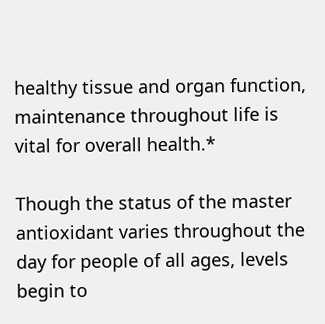healthy tissue and organ function, maintenance throughout life is vital for overall health.*

Though the status of the master antioxidant varies throughout the day for people of all ages, levels begin to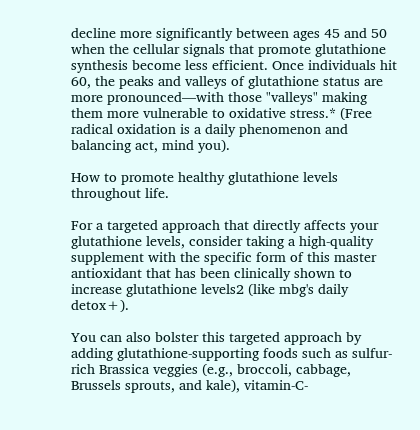decline more significantly between ages 45 and 50 when the cellular signals that promote glutathione synthesis become less efficient. Once individuals hit 60, the peaks and valleys of glutathione status are more pronounced—with those "valleys" making them more vulnerable to oxidative stress.* (Free radical oxidation is a daily phenomenon and balancing act, mind you).

How to promote healthy glutathione levels throughout life.

For a targeted approach that directly affects your glutathione levels, consider taking a high-quality supplement with the specific form of this master antioxidant that has been clinically shown to increase glutathione levels2 (like mbg's daily detox+).

You can also bolster this targeted approach by adding glutathione-supporting foods such as sulfur-rich Brassica veggies (e.g., broccoli, cabbage, Brussels sprouts, and kale), vitamin-C-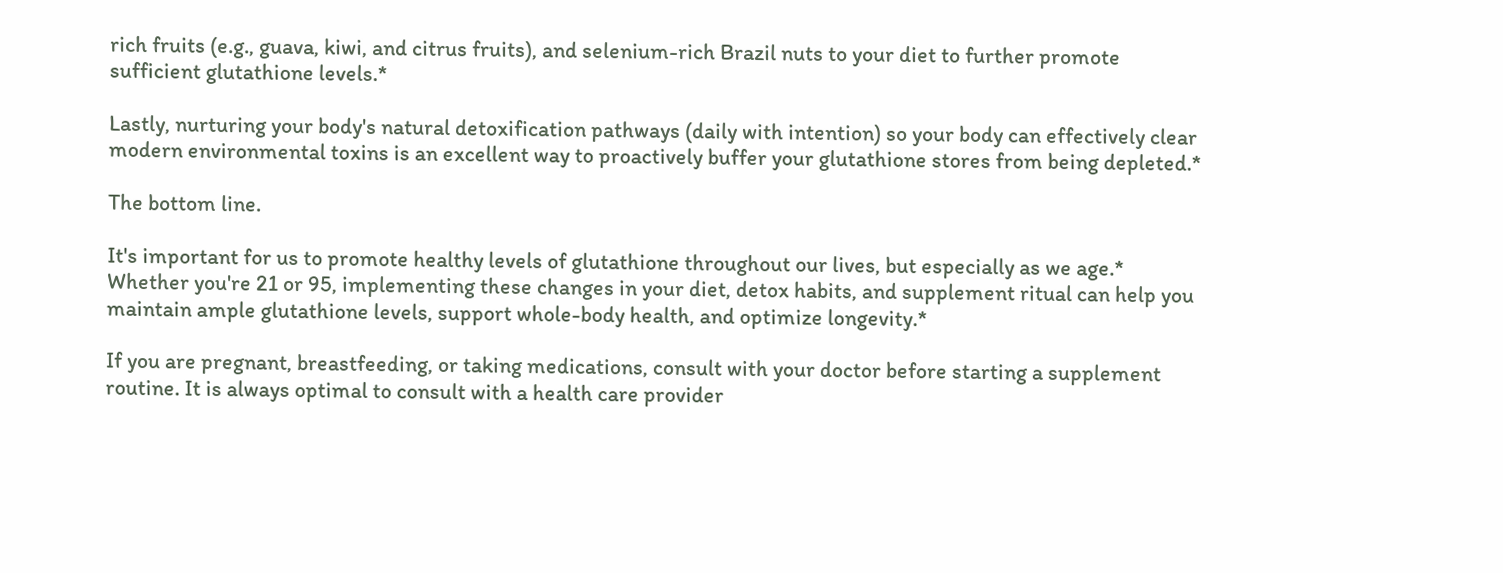rich fruits (e.g., guava, kiwi, and citrus fruits), and selenium-rich Brazil nuts to your diet to further promote sufficient glutathione levels.*

Lastly, nurturing your body's natural detoxification pathways (daily with intention) so your body can effectively clear modern environmental toxins is an excellent way to proactively buffer your glutathione stores from being depleted.*

The bottom line.

It's important for us to promote healthy levels of glutathione throughout our lives, but especially as we age.* Whether you're 21 or 95, implementing these changes in your diet, detox habits, and supplement ritual can help you maintain ample glutathione levels, support whole-body health, and optimize longevity.*

If you are pregnant, breastfeeding, or taking medications, consult with your doctor before starting a supplement routine. It is always optimal to consult with a health care provider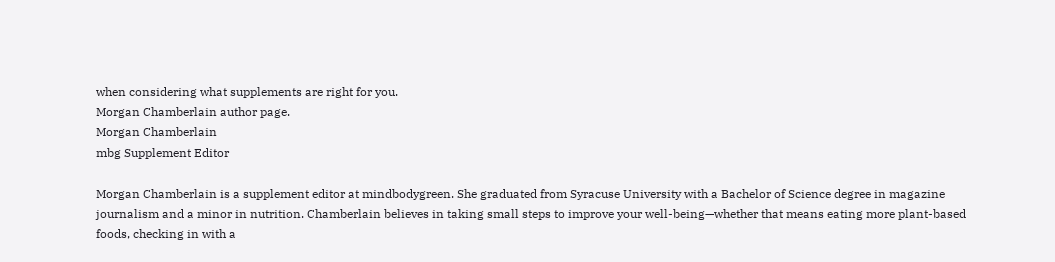when considering what supplements are right for you.
Morgan Chamberlain author page.
Morgan Chamberlain
mbg Supplement Editor

Morgan Chamberlain is a supplement editor at mindbodygreen. She graduated from Syracuse University with a Bachelor of Science degree in magazine journalism and a minor in nutrition. Chamberlain believes in taking small steps to improve your well-being—whether that means eating more plant-based foods, checking in with a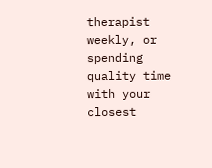therapist weekly, or spending quality time with your closest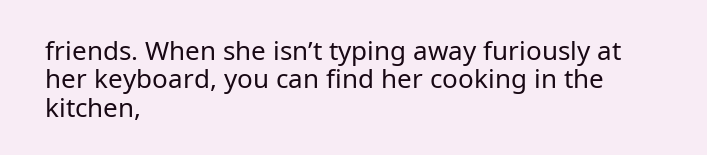friends. When she isn’t typing away furiously at her keyboard, you can find her cooking in the kitchen,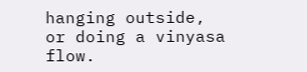hanging outside, or doing a vinyasa flow.